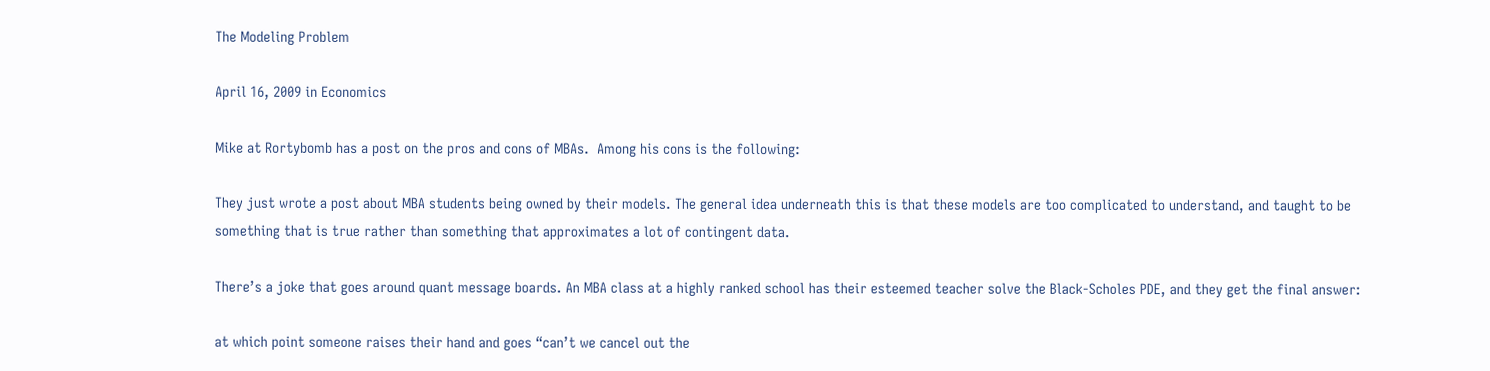The Modeling Problem

April 16, 2009 in Economics

Mike at Rortybomb has a post on the pros and cons of MBAs.  Among his cons is the following:

They just wrote a post about MBA students being owned by their models. The general idea underneath this is that these models are too complicated to understand, and taught to be something that is true rather than something that approximates a lot of contingent data.

There’s a joke that goes around quant message boards. An MBA class at a highly ranked school has their esteemed teacher solve the Black-Scholes PDE, and they get the final answer:

at which point someone raises their hand and goes “can’t we cancel out the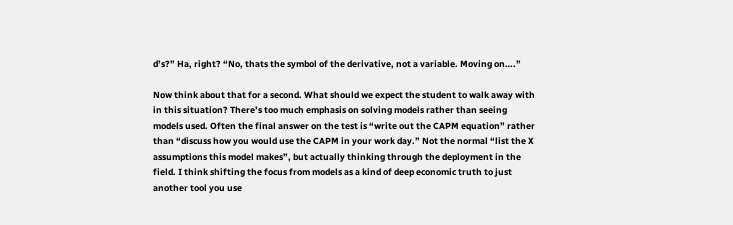d’s?” Ha, right? “No, thats the symbol of the derivative, not a variable. Moving on….”

Now think about that for a second. What should we expect the student to walk away with in this situation? There’s too much emphasis on solving models rather than seeing models used. Often the final answer on the test is “write out the CAPM equation” rather than “discuss how you would use the CAPM in your work day.” Not the normal “list the X assumptions this model makes”, but actually thinking through the deployment in the field. I think shifting the focus from models as a kind of deep economic truth to just another tool you use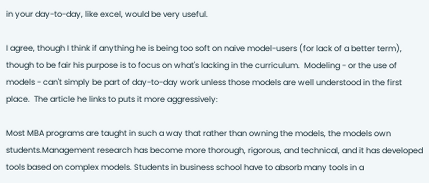in your day-to-day, like excel, would be very useful.

I agree, though I think if anything he is being too soft on naive model-users (for lack of a better term), though to be fair his purpose is to focus on what's lacking in the curriculum.  Modeling - or the use of models - can't simply be part of day-to-day work unless those models are well understood in the first place.  The article he links to puts it more aggressively:

Most MBA programs are taught in such a way that rather than owning the models, the models own students.Management research has become more thorough, rigorous, and technical, and it has developed tools based on complex models. Students in business school have to absorb many tools in a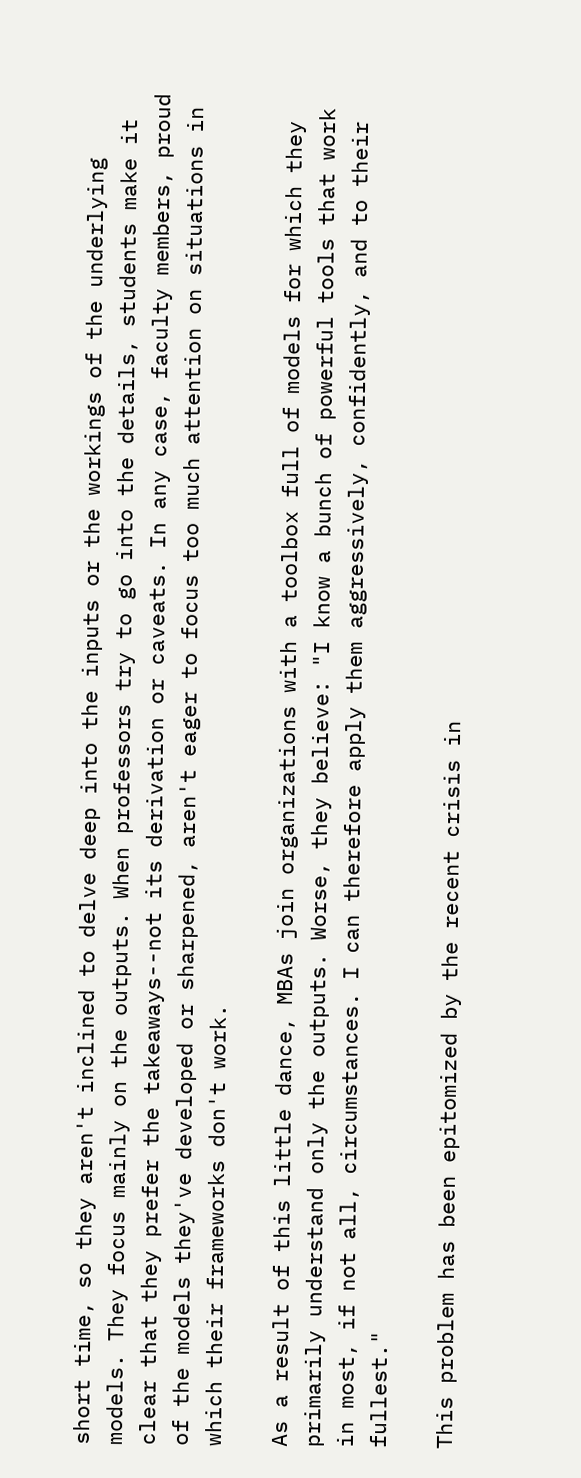short time, so they aren't inclined to delve deep into the inputs or the workings of the underlying models. They focus mainly on the outputs. When professors try to go into the details, students make it clear that they prefer the takeaways--not its derivation or caveats. In any case, faculty members, proud of the models they've developed or sharpened, aren't eager to focus too much attention on situations in which their frameworks don't work.

As a result of this little dance, MBAs join organizations with a toolbox full of models for which they primarily understand only the outputs. Worse, they believe: "I know a bunch of powerful tools that work in most, if not all, circumstances. I can therefore apply them aggressively, confidently, and to their fullest."

This problem has been epitomized by the recent crisis in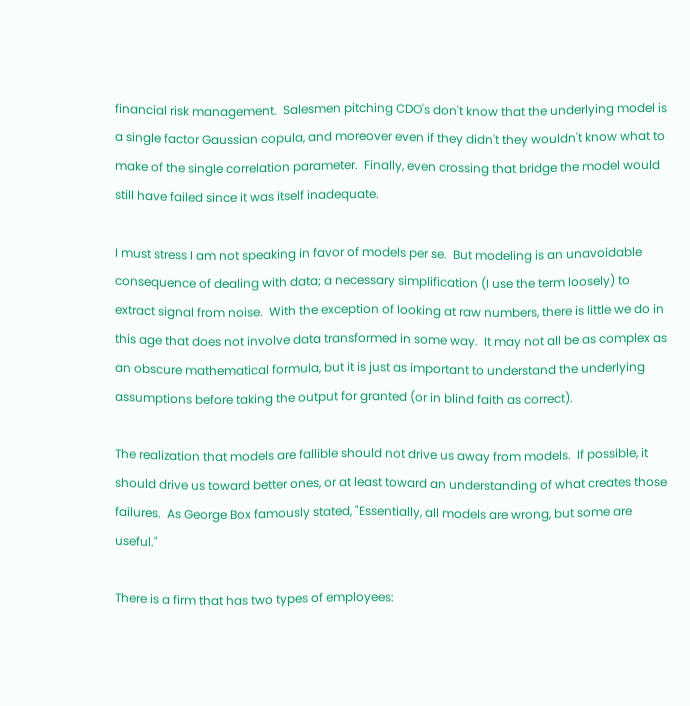financial risk management.  Salesmen pitching CDO's don't know that the underlying model is a single factor Gaussian copula, and moreover even if they didn't they wouldn't know what to make of the single correlation parameter.  Finally, even crossing that bridge the model would still have failed since it was itself inadequate.

I must stress I am not speaking in favor of models per se.  But modeling is an unavoidable consequence of dealing with data; a necessary simplification (I use the term loosely) to extract signal from noise.  With the exception of looking at raw numbers, there is little we do in this age that does not involve data transformed in some way.  It may not all be as complex as an obscure mathematical formula, but it is just as important to understand the underlying assumptions before taking the output for granted (or in blind faith as correct).

The realization that models are fallible should not drive us away from models.  If possible, it should drive us toward better ones, or at least toward an understanding of what creates those failures.  As George Box famously stated, "Essentially, all models are wrong, but some are useful."

There is a firm that has two types of employees: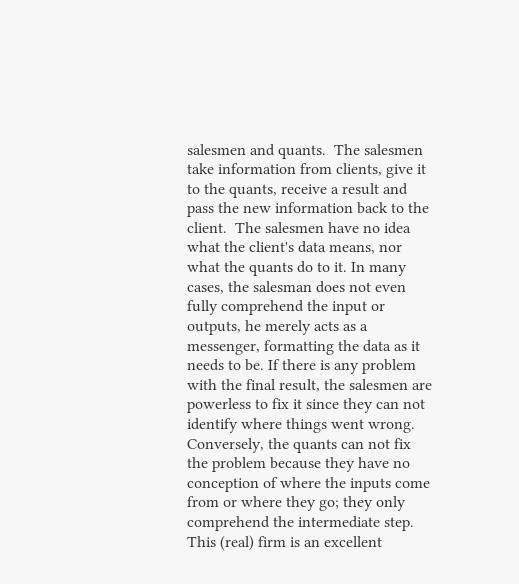salesmen and quants.  The salesmen take information from clients, give it to the quants, receive a result and pass the new information back to the client.  The salesmen have no idea what the client's data means, nor what the quants do to it. In many cases, the salesman does not even fully comprehend the input or outputs, he merely acts as a messenger, formatting the data as it needs to be. If there is any problem with the final result, the salesmen are powerless to fix it since they can not identify where things went wrong.  Conversely, the quants can not fix the problem because they have no conception of where the inputs come from or where they go; they only comprehend the intermediate step.  This (real) firm is an excellent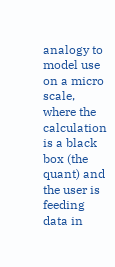analogy to model use on a micro scale, where the calculation is a black box (the quant) and the user is feeding data in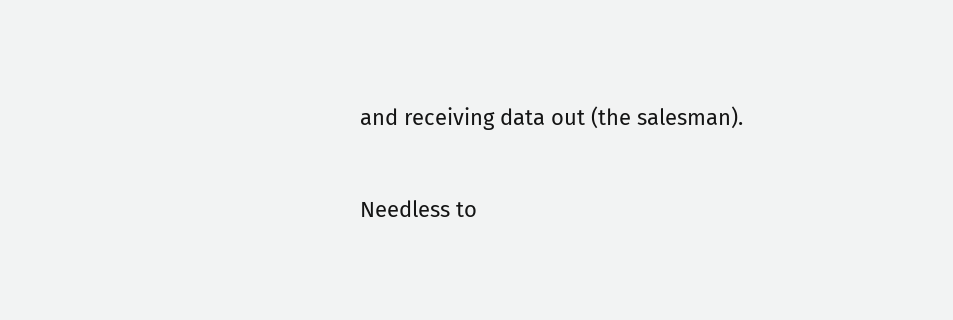and receiving data out (the salesman).

Needless to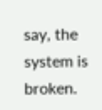say, the system is broken.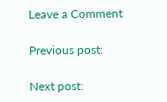Leave a Comment

Previous post:

Next post: